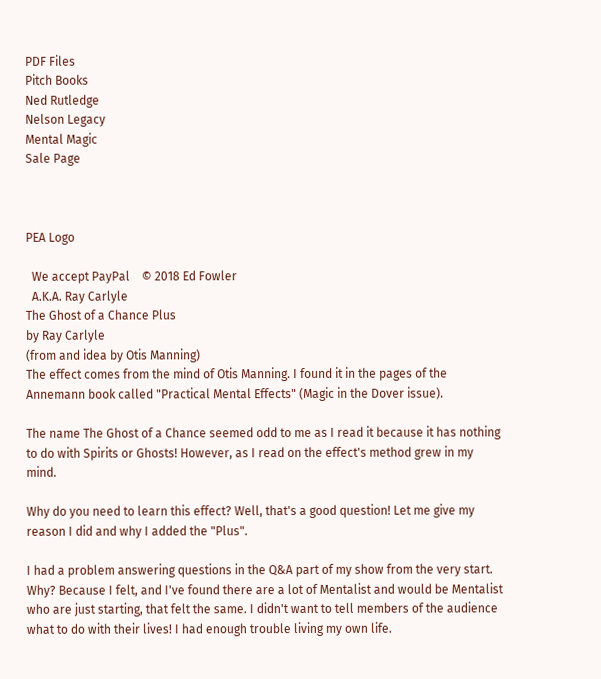PDF Files
Pitch Books
Ned Rutledge
Nelson Legacy
Mental Magic
Sale Page



PEA Logo

  We accept PayPal    © 2018 Ed Fowler
  A.K.A. Ray Carlyle
The Ghost of a Chance Plus
by Ray Carlyle
(from and idea by Otis Manning)
The effect comes from the mind of Otis Manning. I found it in the pages of the Annemann book called "Practical Mental Effects" (Magic in the Dover issue).

The name The Ghost of a Chance seemed odd to me as I read it because it has nothing to do with Spirits or Ghosts! However, as I read on the effect's method grew in my mind.

Why do you need to learn this effect? Well, that's a good question! Let me give my reason I did and why I added the "Plus".

I had a problem answering questions in the Q&A part of my show from the very start. Why? Because I felt, and I've found there are a lot of Mentalist and would be Mentalist who are just starting, that felt the same. I didn't want to tell members of the audience what to do with their lives! I had enough trouble living my own life.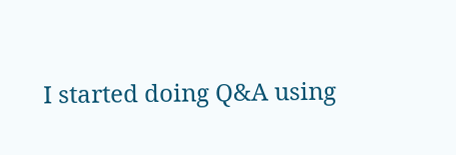I started doing Q&A using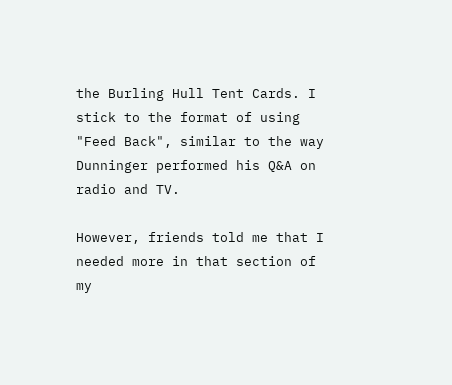the Burling Hull Tent Cards. I stick to the format of using "Feed Back", similar to the way Dunninger performed his Q&A on radio and TV.

However, friends told me that I needed more in that section of my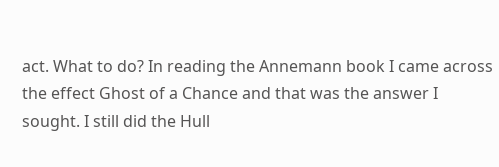act. What to do? In reading the Annemann book I came across the effect Ghost of a Chance and that was the answer I sought. I still did the Hull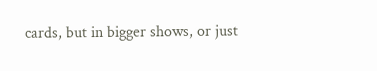cards, but in bigger shows, or just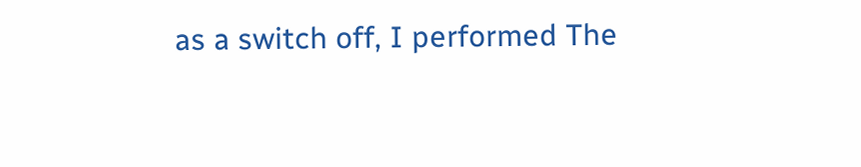as a switch off, I performed The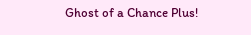Ghost of a Chance Plus!